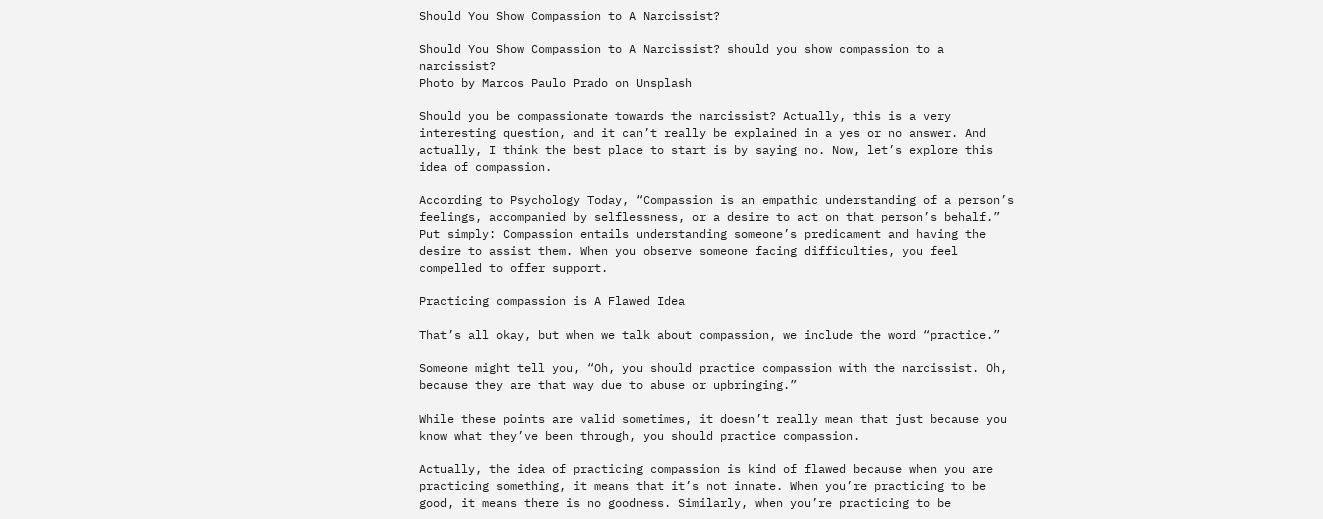Should You Show Compassion to A Narcissist?

Should You Show Compassion to A Narcissist? should you show compassion to a narcissist?
Photo by Marcos Paulo Prado on Unsplash

Should you be compassionate towards the narcissist? Actually, this is a very interesting question, and it can’t really be explained in a yes or no answer. And actually, I think the best place to start is by saying no. Now, let’s explore this idea of compassion.

According to Psychology Today, “Compassion is an empathic understanding of a person’s feelings, accompanied by selflessness, or a desire to act on that person’s behalf.” Put simply: Compassion entails understanding someone’s predicament and having the desire to assist them. When you observe someone facing difficulties, you feel compelled to offer support.

Practicing compassion is A Flawed Idea

That’s all okay, but when we talk about compassion, we include the word “practice.”

Someone might tell you, “Oh, you should practice compassion with the narcissist. Oh, because they are that way due to abuse or upbringing.”

While these points are valid sometimes, it doesn’t really mean that just because you know what they’ve been through, you should practice compassion.

Actually, the idea of practicing compassion is kind of flawed because when you are practicing something, it means that it’s not innate. When you’re practicing to be good, it means there is no goodness. Similarly, when you’re practicing to be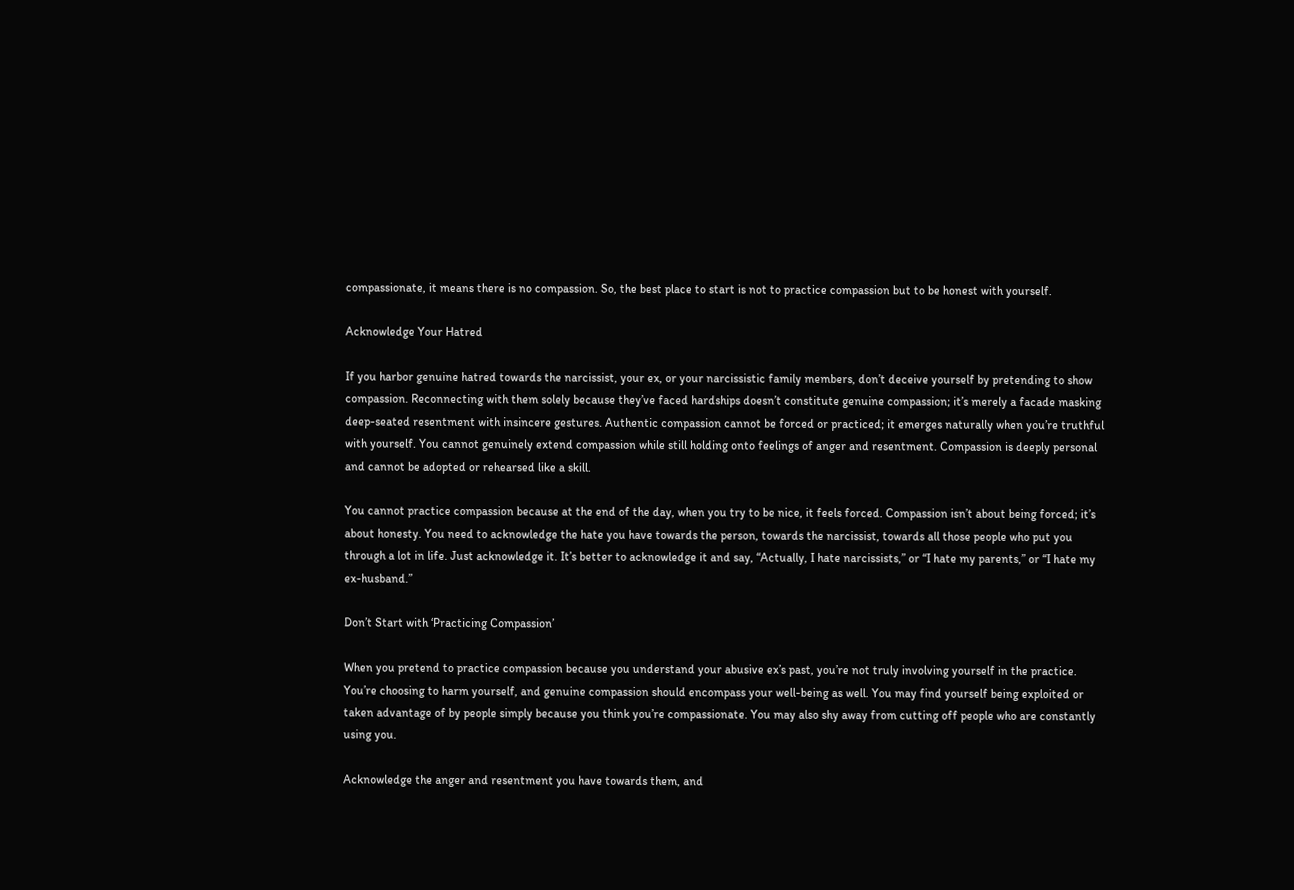compassionate, it means there is no compassion. So, the best place to start is not to practice compassion but to be honest with yourself.

Acknowledge Your Hatred

If you harbor genuine hatred towards the narcissist, your ex, or your narcissistic family members, don’t deceive yourself by pretending to show compassion. Reconnecting with them solely because they’ve faced hardships doesn’t constitute genuine compassion; it’s merely a facade masking deep-seated resentment with insincere gestures. Authentic compassion cannot be forced or practiced; it emerges naturally when you’re truthful with yourself. You cannot genuinely extend compassion while still holding onto feelings of anger and resentment. Compassion is deeply personal and cannot be adopted or rehearsed like a skill.

You cannot practice compassion because at the end of the day, when you try to be nice, it feels forced. Compassion isn’t about being forced; it’s about honesty. You need to acknowledge the hate you have towards the person, towards the narcissist, towards all those people who put you through a lot in life. Just acknowledge it. It’s better to acknowledge it and say, “Actually, I hate narcissists,” or “I hate my parents,” or “I hate my ex-husband.”

Don’t Start with ‘Practicing Compassion’

When you pretend to practice compassion because you understand your abusive ex’s past, you’re not truly involving yourself in the practice. You’re choosing to harm yourself, and genuine compassion should encompass your well-being as well. You may find yourself being exploited or taken advantage of by people simply because you think you’re compassionate. You may also shy away from cutting off people who are constantly using you.

Acknowledge the anger and resentment you have towards them, and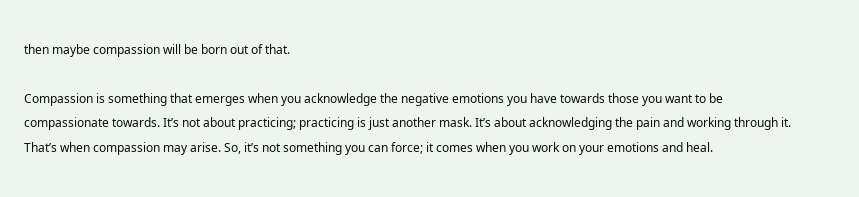then maybe compassion will be born out of that.

Compassion is something that emerges when you acknowledge the negative emotions you have towards those you want to be compassionate towards. It’s not about practicing; practicing is just another mask. It’s about acknowledging the pain and working through it. That’s when compassion may arise. So, it’s not something you can force; it comes when you work on your emotions and heal.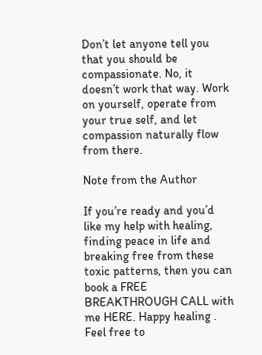Don’t let anyone tell you that you should be compassionate. No, it doesn’t work that way. Work on yourself, operate from your true self, and let compassion naturally flow from there.

Note from the Author

If you’re ready and you’d like my help with healing, finding peace in life and breaking free from these toxic patterns, then you can book a FREE BREAKTHROUGH CALL with me HERE. Happy healing . Feel free to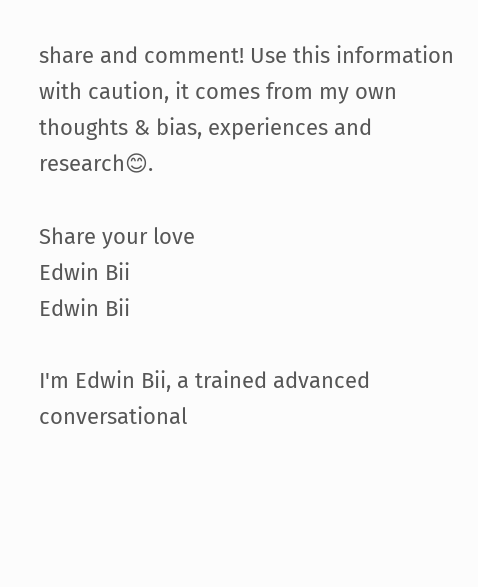share and comment! Use this information with caution, it comes from my own thoughts & bias, experiences and research😊.

Share your love
Edwin Bii
Edwin Bii

I'm Edwin Bii, a trained advanced conversational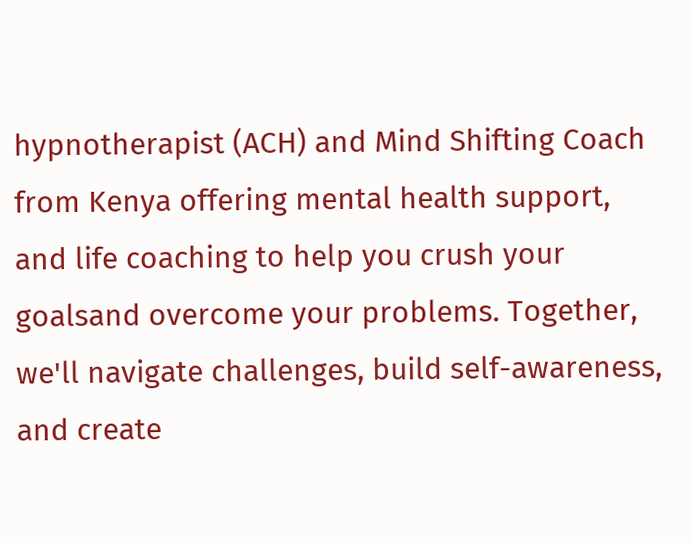hypnotherapist (ACH) and Mind Shifting Coach from Kenya offering mental health support, and life coaching to help you crush your goalsand overcome your problems. Together, we'll navigate challenges, build self-awareness, and create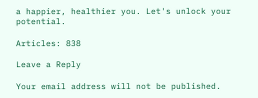a happier, healthier you. Let's unlock your potential.

Articles: 838

Leave a Reply

Your email address will not be published.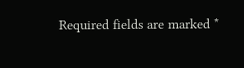Required fields are marked *